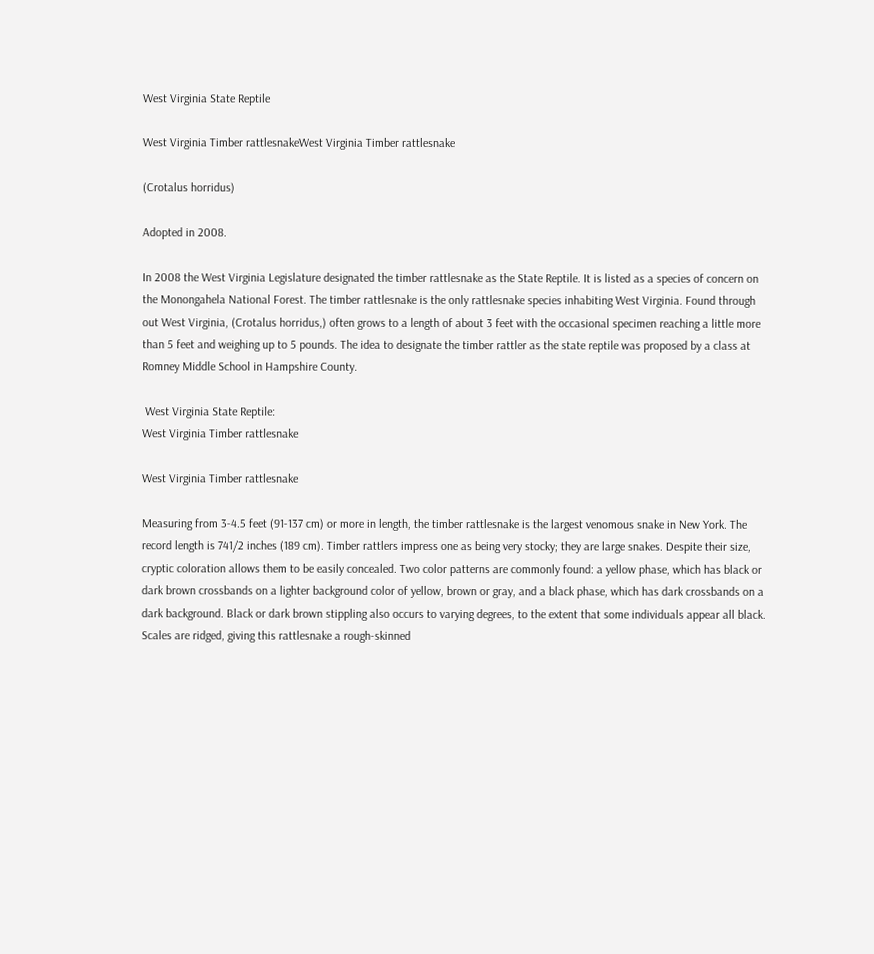West Virginia State Reptile

West Virginia Timber rattlesnakeWest Virginia Timber rattlesnake

(Crotalus horridus)

Adopted in 2008.

In 2008 the West Virginia Legislature designated the timber rattlesnake as the State Reptile. It is listed as a species of concern on the Monongahela National Forest. The timber rattlesnake is the only rattlesnake species inhabiting West Virginia. Found through out West Virginia, (Crotalus horridus,) often grows to a length of about 3 feet with the occasional specimen reaching a little more than 5 feet and weighing up to 5 pounds. The idea to designate the timber rattler as the state reptile was proposed by a class at Romney Middle School in Hampshire County.

 West Virginia State Reptile:
West Virginia Timber rattlesnake

West Virginia Timber rattlesnake

Measuring from 3-4.5 feet (91-137 cm) or more in length, the timber rattlesnake is the largest venomous snake in New York. The record length is 741/2 inches (189 cm). Timber rattlers impress one as being very stocky; they are large snakes. Despite their size, cryptic coloration allows them to be easily concealed. Two color patterns are commonly found: a yellow phase, which has black or dark brown crossbands on a lighter background color of yellow, brown or gray, and a black phase, which has dark crossbands on a dark background. Black or dark brown stippling also occurs to varying degrees, to the extent that some individuals appear all black. Scales are ridged, giving this rattlesnake a rough-skinned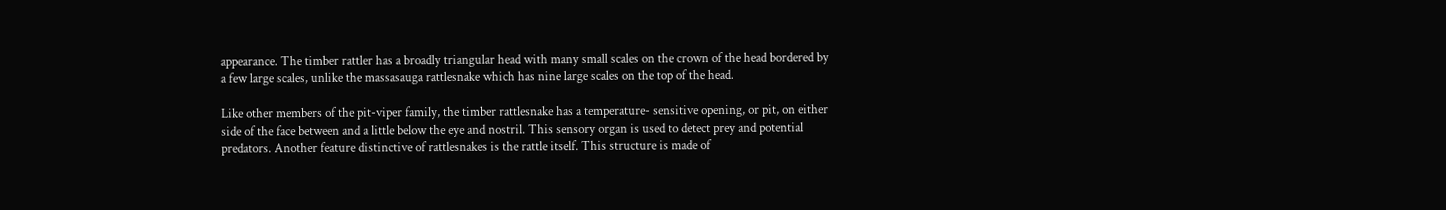appearance. The timber rattler has a broadly triangular head with many small scales on the crown of the head bordered by a few large scales, unlike the massasauga rattlesnake which has nine large scales on the top of the head.

Like other members of the pit-viper family, the timber rattlesnake has a temperature- sensitive opening, or pit, on either side of the face between and a little below the eye and nostril. This sensory organ is used to detect prey and potential predators. Another feature distinctive of rattlesnakes is the rattle itself. This structure is made of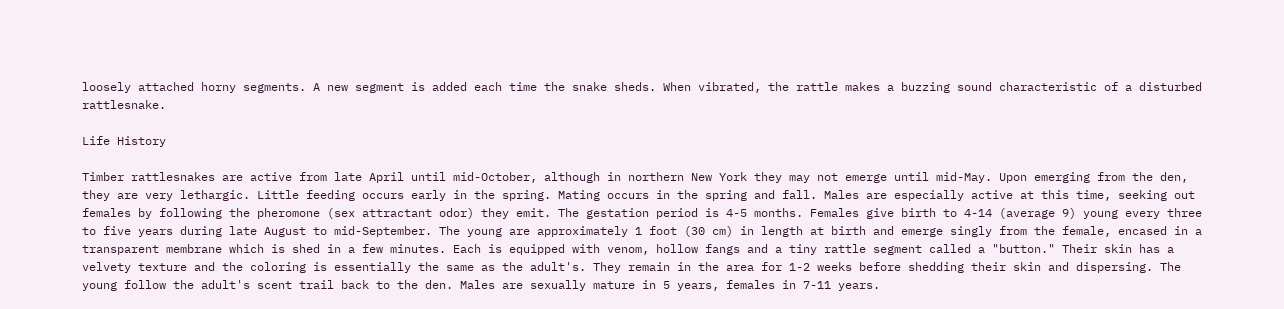loosely attached horny segments. A new segment is added each time the snake sheds. When vibrated, the rattle makes a buzzing sound characteristic of a disturbed rattlesnake.

Life History

Timber rattlesnakes are active from late April until mid-October, although in northern New York they may not emerge until mid-May. Upon emerging from the den, they are very lethargic. Little feeding occurs early in the spring. Mating occurs in the spring and fall. Males are especially active at this time, seeking out females by following the pheromone (sex attractant odor) they emit. The gestation period is 4-5 months. Females give birth to 4-14 (average 9) young every three to five years during late August to mid-September. The young are approximately 1 foot (30 cm) in length at birth and emerge singly from the female, encased in a transparent membrane which is shed in a few minutes. Each is equipped with venom, hollow fangs and a tiny rattle segment called a "button." Their skin has a velvety texture and the coloring is essentially the same as the adult's. They remain in the area for 1-2 weeks before shedding their skin and dispersing. The young follow the adult's scent trail back to the den. Males are sexually mature in 5 years, females in 7-11 years.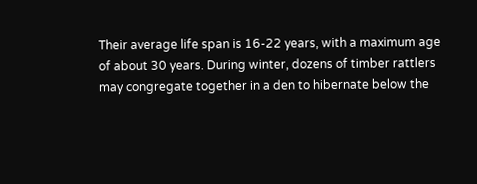Their average life span is 16-22 years, with a maximum age of about 30 years. During winter, dozens of timber rattlers may congregate together in a den to hibernate below the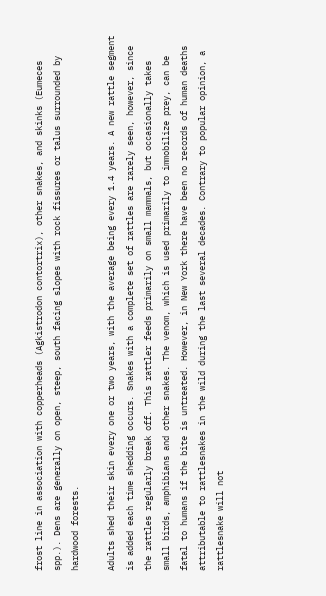frost line in association with copperheads (Agkistrodon contortrix), other snakes, and skinks (Eumeces spp.). Dens are generally on open, steep, south facing slopes with rock fissures or talus surrounded by hardwood forests.

Adults shed their skin every one or two years, with the average being every 1.4 years. A new rattle segment is added each time shedding occurs. Snakes with a complete set of rattles are rarely seen, however, since the rattles regularly break off. This rattler feeds primarily on small mammals, but occasionally takes small birds, amphibians and other snakes. The venom, which is used primarily to immobilize prey, can be fatal to humans if the bite is untreated. However, in New York there have been no records of human deaths attributable to rattlesnakes in the wild during the last several decades. Contrary to popular opinion, a rattlesnake will not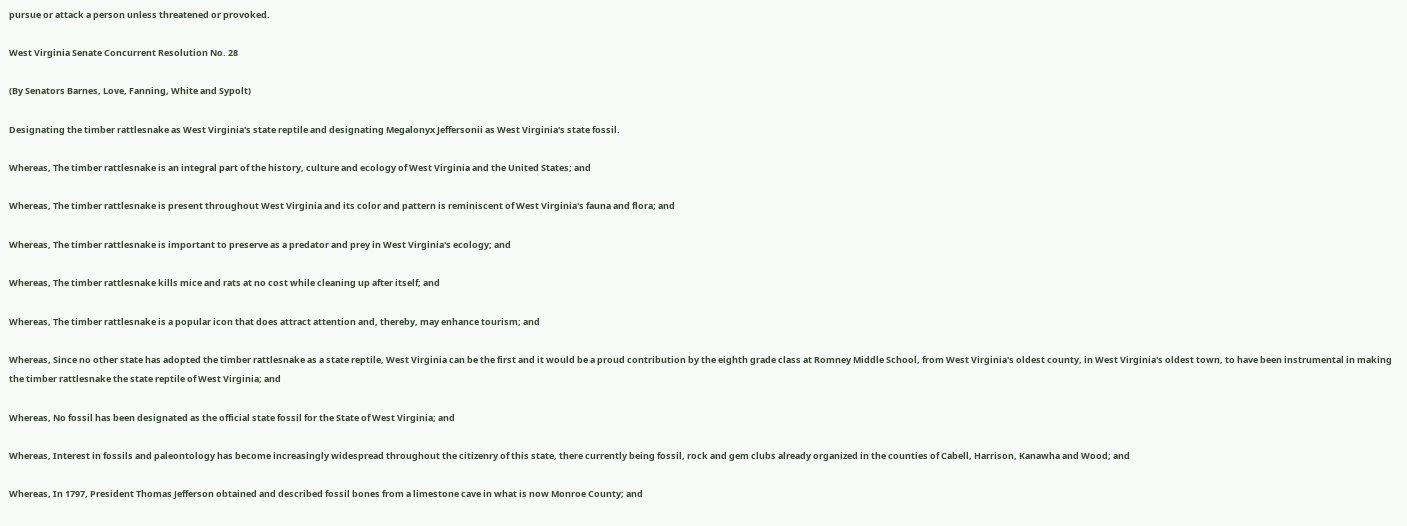pursue or attack a person unless threatened or provoked.

West Virginia Senate Concurrent Resolution No. 28

(By Senators Barnes, Love, Fanning, White and Sypolt)

Designating the timber rattlesnake as West Virginia's state reptile and designating Megalonyx Jeffersonii as West Virginia's state fossil.

Whereas, The timber rattlesnake is an integral part of the history, culture and ecology of West Virginia and the United States; and

Whereas, The timber rattlesnake is present throughout West Virginia and its color and pattern is reminiscent of West Virginia's fauna and flora; and

Whereas, The timber rattlesnake is important to preserve as a predator and prey in West Virginia's ecology; and

Whereas, The timber rattlesnake kills mice and rats at no cost while cleaning up after itself; and

Whereas, The timber rattlesnake is a popular icon that does attract attention and, thereby, may enhance tourism; and

Whereas, Since no other state has adopted the timber rattlesnake as a state reptile, West Virginia can be the first and it would be a proud contribution by the eighth grade class at Romney Middle School, from West Virginia's oldest county, in West Virginia's oldest town, to have been instrumental in making the timber rattlesnake the state reptile of West Virginia; and

Whereas, No fossil has been designated as the official state fossil for the State of West Virginia; and

Whereas, Interest in fossils and paleontology has become increasingly widespread throughout the citizenry of this state, there currently being fossil, rock and gem clubs already organized in the counties of Cabell, Harrison, Kanawha and Wood; and

Whereas, In 1797, President Thomas Jefferson obtained and described fossil bones from a limestone cave in what is now Monroe County; and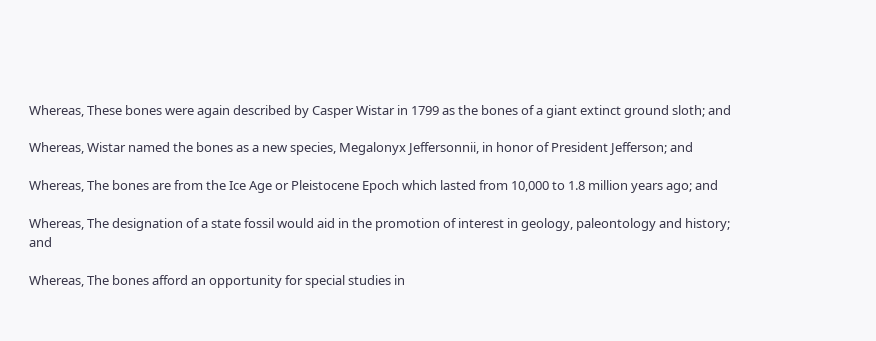Whereas, These bones were again described by Casper Wistar in 1799 as the bones of a giant extinct ground sloth; and

Whereas, Wistar named the bones as a new species, Megalonyx Jeffersonnii, in honor of President Jefferson; and

Whereas, The bones are from the Ice Age or Pleistocene Epoch which lasted from 10,000 to 1.8 million years ago; and

Whereas, The designation of a state fossil would aid in the promotion of interest in geology, paleontology and history; and

Whereas, The bones afford an opportunity for special studies in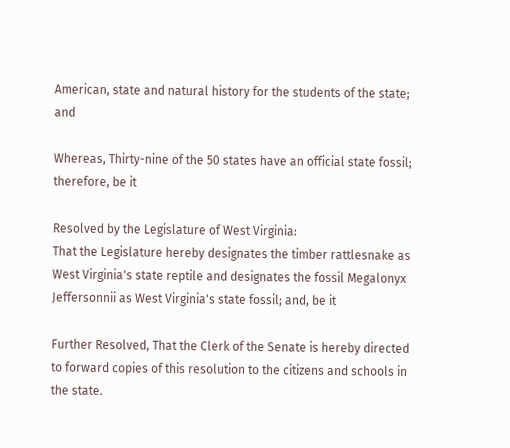American, state and natural history for the students of the state; and

Whereas, Thirty-nine of the 50 states have an official state fossil; therefore, be it

Resolved by the Legislature of West Virginia:
That the Legislature hereby designates the timber rattlesnake as West Virginia's state reptile and designates the fossil Megalonyx Jeffersonnii as West Virginia's state fossil; and, be it

Further Resolved, That the Clerk of the Senate is hereby directed to forward copies of this resolution to the citizens and schools in the state.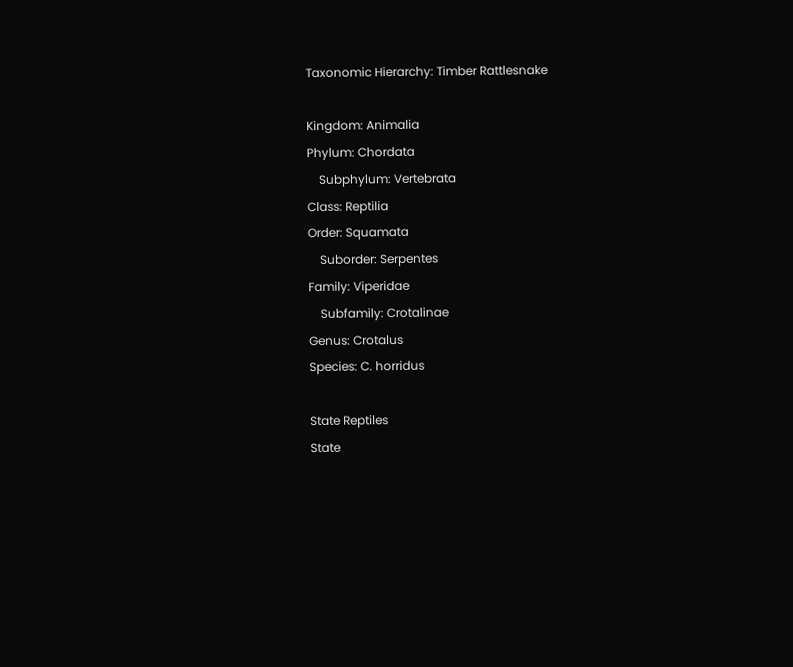Taxonomic Hierarchy: Timber Rattlesnake

Kingdom: Animalia
Phylum: Chordata
    Subphylum: Vertebrata
Class: Reptilia
Order: Squamata
    Suborder: Serpentes
Family: Viperidae
    Subfamily: Crotalinae
Genus: Crotalus
Species: C. horridus

State Reptiles
State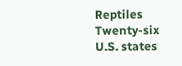Reptiles
Twenty-six U.S. states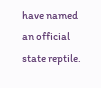have named an official state reptile.